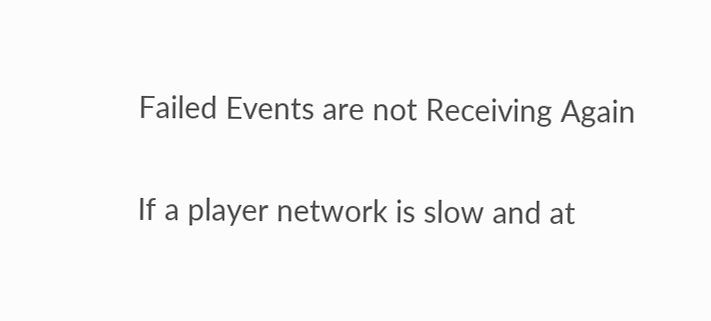Failed Events are not Receiving Again

If a player network is slow and at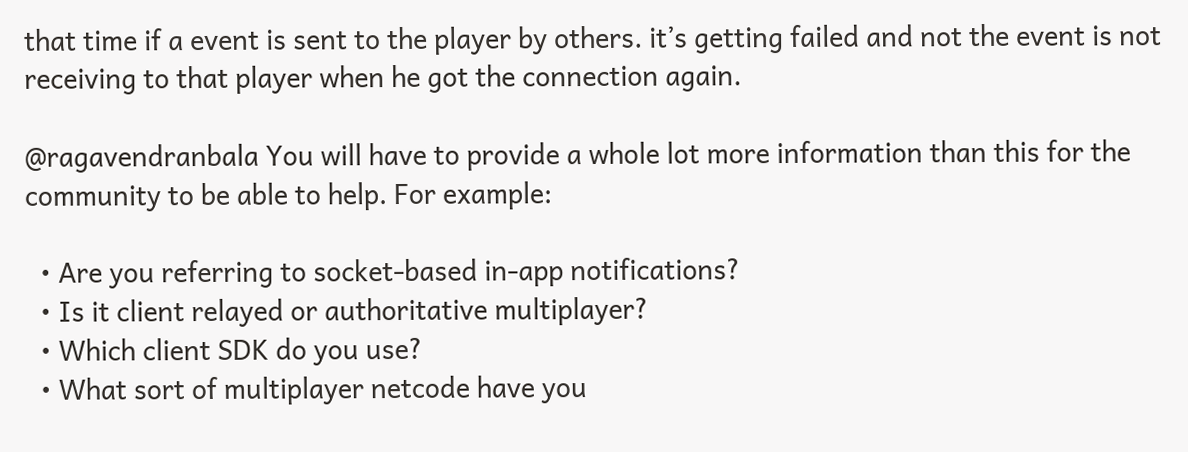that time if a event is sent to the player by others. it’s getting failed and not the event is not receiving to that player when he got the connection again.

@ragavendranbala You will have to provide a whole lot more information than this for the community to be able to help. For example:

  • Are you referring to socket-based in-app notifications?
  • Is it client relayed or authoritative multiplayer?
  • Which client SDK do you use?
  • What sort of multiplayer netcode have you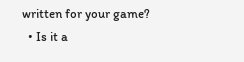written for your game?
  • Is it a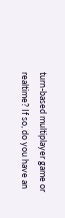turn-based multiplayer game or realtime? If so, do you have an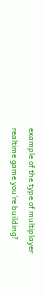example of the type of multiplayer realtime game you’re building?